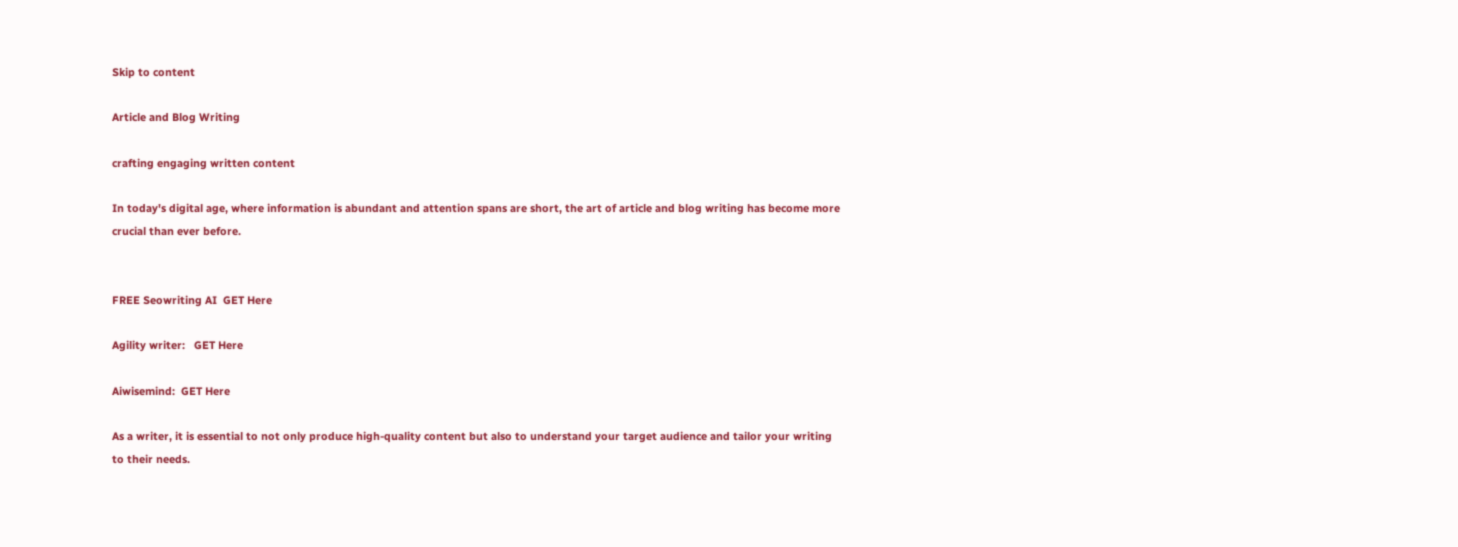Skip to content

Article and Blog Writing

crafting engaging written content

In today's digital age, where information is abundant and attention spans are short, the art of article and blog writing has become more crucial than ever before.


FREE Seowriting AI  GET Here

Agility writer:   GET Here

Aiwisemind:  GET Here

As a writer, it is essential to not only produce high-quality content but also to understand your target audience and tailor your writing to their needs.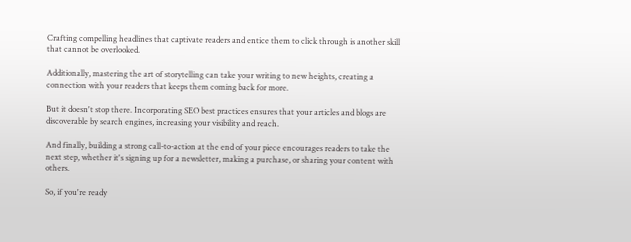Crafting compelling headlines that captivate readers and entice them to click through is another skill that cannot be overlooked.

Additionally, mastering the art of storytelling can take your writing to new heights, creating a connection with your readers that keeps them coming back for more.

But it doesn't stop there. Incorporating SEO best practices ensures that your articles and blogs are discoverable by search engines, increasing your visibility and reach.

And finally, building a strong call-to-action at the end of your piece encourages readers to take the next step, whether it's signing up for a newsletter, making a purchase, or sharing your content with others.

So, if you're ready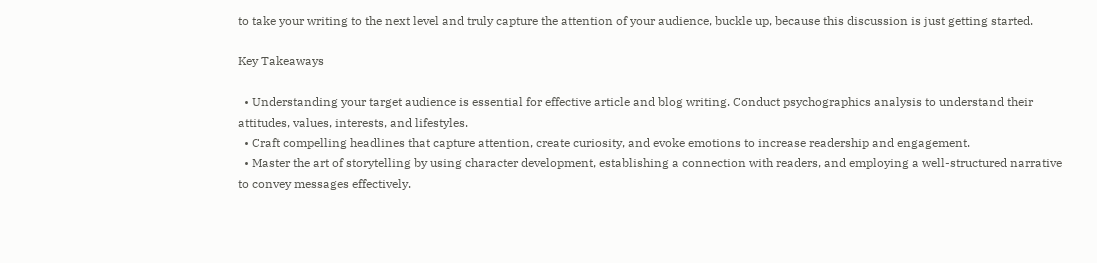to take your writing to the next level and truly capture the attention of your audience, buckle up, because this discussion is just getting started.

Key Takeaways

  • Understanding your target audience is essential for effective article and blog writing. Conduct psychographics analysis to understand their attitudes, values, interests, and lifestyles.
  • Craft compelling headlines that capture attention, create curiosity, and evoke emotions to increase readership and engagement.
  • Master the art of storytelling by using character development, establishing a connection with readers, and employing a well-structured narrative to convey messages effectively.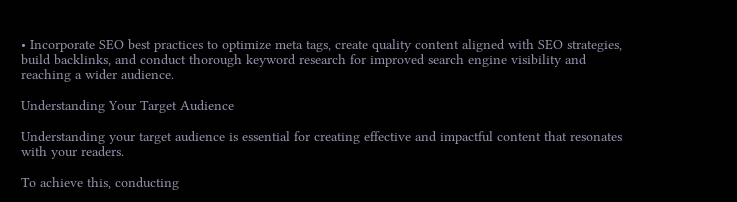• Incorporate SEO best practices to optimize meta tags, create quality content aligned with SEO strategies, build backlinks, and conduct thorough keyword research for improved search engine visibility and reaching a wider audience.

Understanding Your Target Audience

Understanding your target audience is essential for creating effective and impactful content that resonates with your readers.

To achieve this, conducting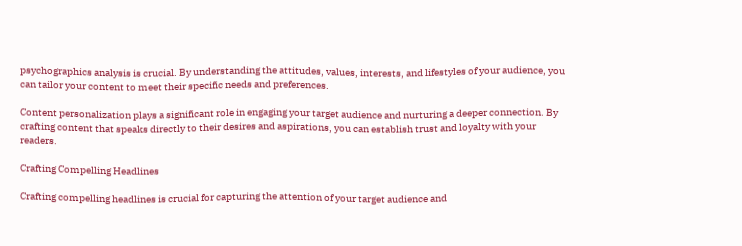psychographics analysis is crucial. By understanding the attitudes, values, interests, and lifestyles of your audience, you can tailor your content to meet their specific needs and preferences.

Content personalization plays a significant role in engaging your target audience and nurturing a deeper connection. By crafting content that speaks directly to their desires and aspirations, you can establish trust and loyalty with your readers.

Crafting Compelling Headlines

Crafting compelling headlines is crucial for capturing the attention of your target audience and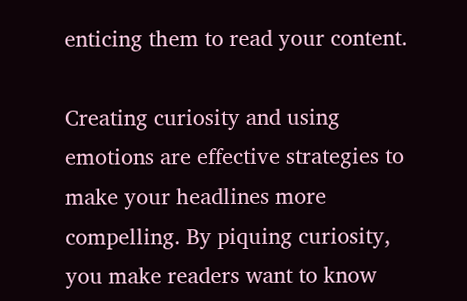enticing them to read your content.

Creating curiosity and using emotions are effective strategies to make your headlines more compelling. By piquing curiosity, you make readers want to know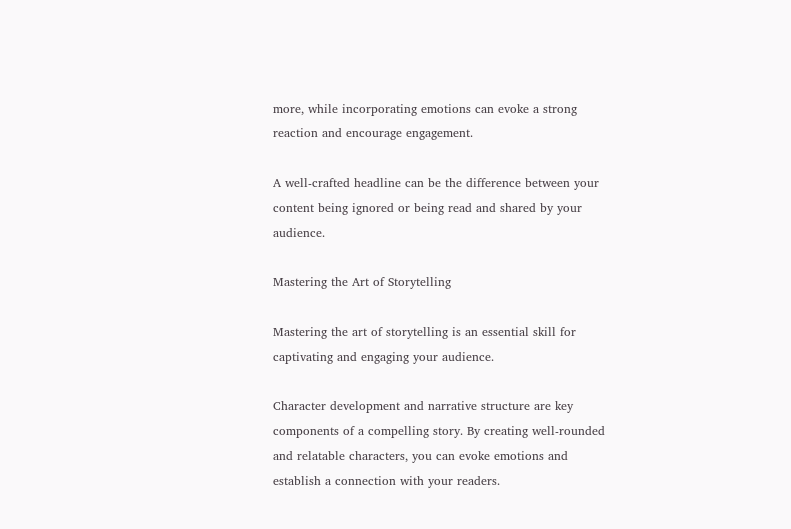more, while incorporating emotions can evoke a strong reaction and encourage engagement.

A well-crafted headline can be the difference between your content being ignored or being read and shared by your audience.

Mastering the Art of Storytelling

Mastering the art of storytelling is an essential skill for captivating and engaging your audience.

Character development and narrative structure are key components of a compelling story. By creating well-rounded and relatable characters, you can evoke emotions and establish a connection with your readers.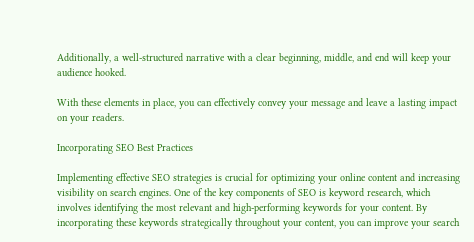Additionally, a well-structured narrative with a clear beginning, middle, and end will keep your audience hooked.

With these elements in place, you can effectively convey your message and leave a lasting impact on your readers.

Incorporating SEO Best Practices

Implementing effective SEO strategies is crucial for optimizing your online content and increasing visibility on search engines. One of the key components of SEO is keyword research, which involves identifying the most relevant and high-performing keywords for your content. By incorporating these keywords strategically throughout your content, you can improve your search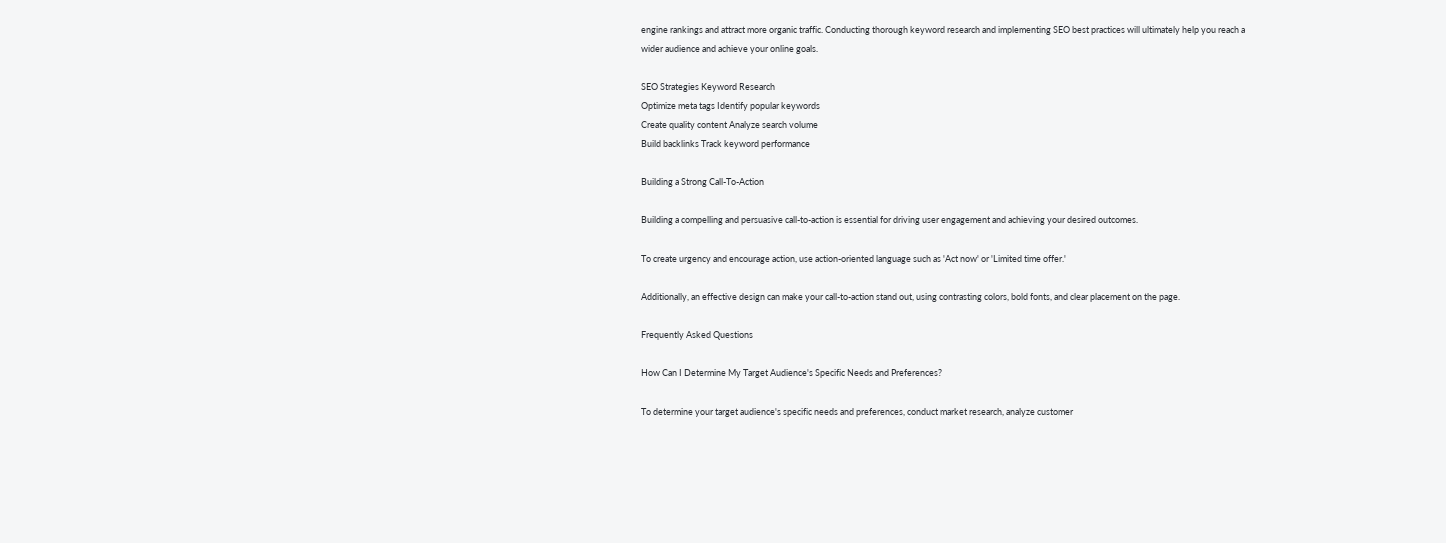engine rankings and attract more organic traffic. Conducting thorough keyword research and implementing SEO best practices will ultimately help you reach a wider audience and achieve your online goals.

SEO Strategies Keyword Research
Optimize meta tags Identify popular keywords
Create quality content Analyze search volume
Build backlinks Track keyword performance

Building a Strong Call-To-Action

Building a compelling and persuasive call-to-action is essential for driving user engagement and achieving your desired outcomes.

To create urgency and encourage action, use action-oriented language such as 'Act now' or 'Limited time offer.'

Additionally, an effective design can make your call-to-action stand out, using contrasting colors, bold fonts, and clear placement on the page.

Frequently Asked Questions

How Can I Determine My Target Audience's Specific Needs and Preferences?

To determine your target audience's specific needs and preferences, conduct market research, analyze customer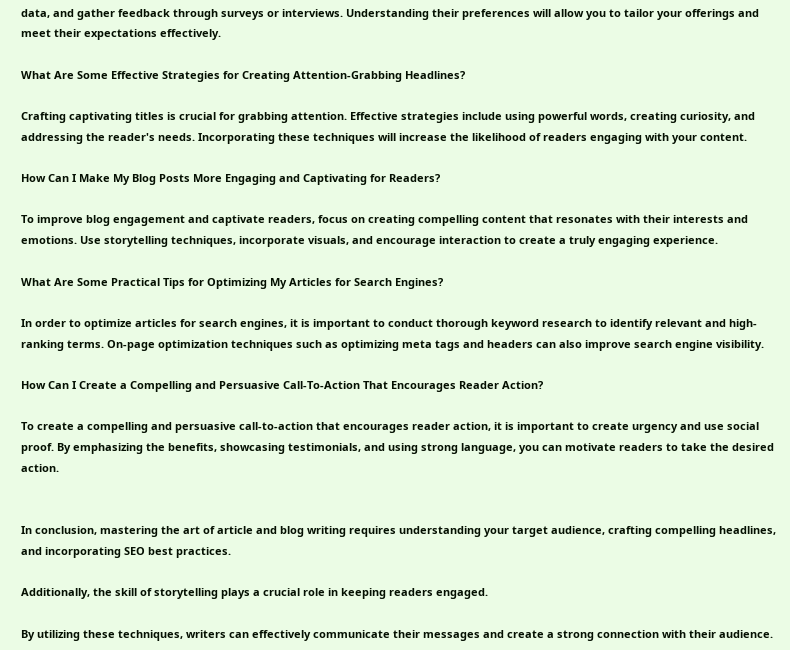data, and gather feedback through surveys or interviews. Understanding their preferences will allow you to tailor your offerings and meet their expectations effectively.

What Are Some Effective Strategies for Creating Attention-Grabbing Headlines?

Crafting captivating titles is crucial for grabbing attention. Effective strategies include using powerful words, creating curiosity, and addressing the reader's needs. Incorporating these techniques will increase the likelihood of readers engaging with your content.

How Can I Make My Blog Posts More Engaging and Captivating for Readers?

To improve blog engagement and captivate readers, focus on creating compelling content that resonates with their interests and emotions. Use storytelling techniques, incorporate visuals, and encourage interaction to create a truly engaging experience.

What Are Some Practical Tips for Optimizing My Articles for Search Engines?

In order to optimize articles for search engines, it is important to conduct thorough keyword research to identify relevant and high-ranking terms. On-page optimization techniques such as optimizing meta tags and headers can also improve search engine visibility.

How Can I Create a Compelling and Persuasive Call-To-Action That Encourages Reader Action?

To create a compelling and persuasive call-to-action that encourages reader action, it is important to create urgency and use social proof. By emphasizing the benefits, showcasing testimonials, and using strong language, you can motivate readers to take the desired action.


In conclusion, mastering the art of article and blog writing requires understanding your target audience, crafting compelling headlines, and incorporating SEO best practices.

Additionally, the skill of storytelling plays a crucial role in keeping readers engaged.

By utilizing these techniques, writers can effectively communicate their messages and create a strong connection with their audience.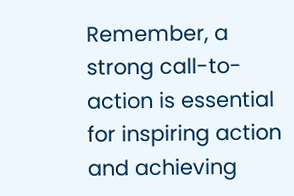Remember, a strong call-to-action is essential for inspiring action and achieving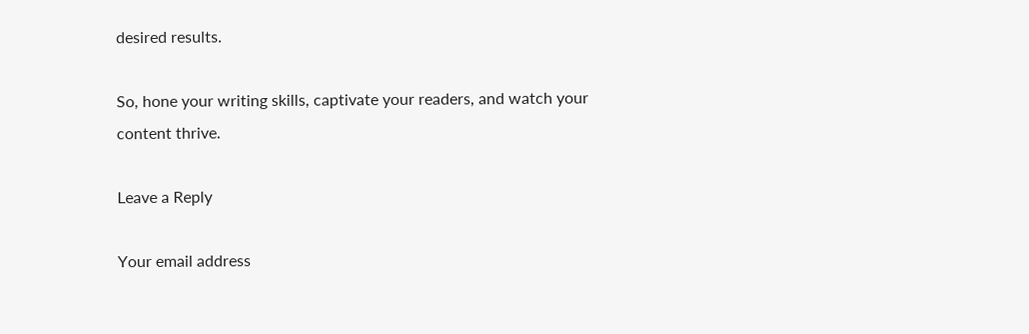desired results.

So, hone your writing skills, captivate your readers, and watch your content thrive.

Leave a Reply

Your email address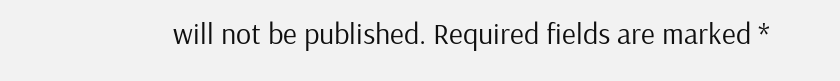will not be published. Required fields are marked *